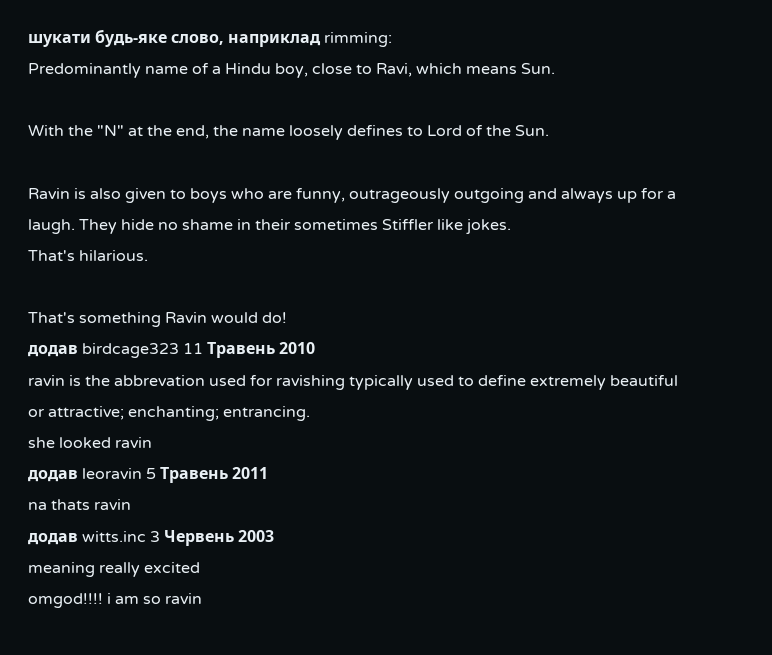шукати будь-яке слово, наприклад rimming:
Predominantly name of a Hindu boy, close to Ravi, which means Sun.

With the "N" at the end, the name loosely defines to Lord of the Sun.

Ravin is also given to boys who are funny, outrageously outgoing and always up for a laugh. They hide no shame in their sometimes Stiffler like jokes.
That's hilarious.

That's something Ravin would do!
додав birdcage323 11 Травень 2010
ravin is the abbrevation used for ravishing typically used to define extremely beautiful or attractive; enchanting; entrancing.
she looked ravin
додав leoravin 5 Травень 2011
na thats ravin
додав witts.inc 3 Червень 2003
meaning really excited
omgod!!!! i am so ravin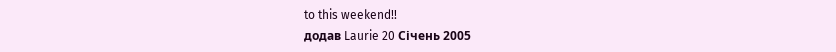to this weekend!!
додав Laurie 20 Січень 2005